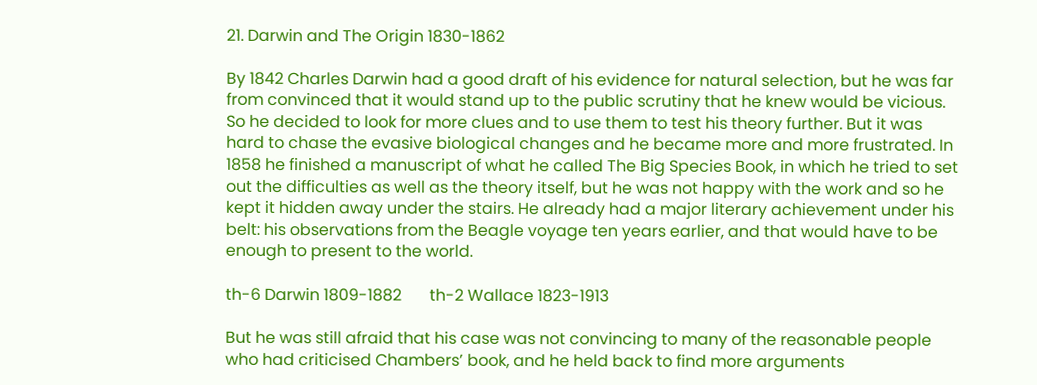21. Darwin and The Origin 1830-1862

By 1842 Charles Darwin had a good draft of his evidence for natural selection, but he was far from convinced that it would stand up to the public scrutiny that he knew would be vicious. So he decided to look for more clues and to use them to test his theory further. But it was hard to chase the evasive biological changes and he became more and more frustrated. In 1858 he finished a manuscript of what he called The Big Species Book, in which he tried to set out the difficulties as well as the theory itself, but he was not happy with the work and so he kept it hidden away under the stairs. He already had a major literary achievement under his belt: his observations from the Beagle voyage ten years earlier, and that would have to be enough to present to the world.

th-6 Darwin 1809-1882       th-2 Wallace 1823-1913

But he was still afraid that his case was not convincing to many of the reasonable people who had criticised Chambers’ book, and he held back to find more arguments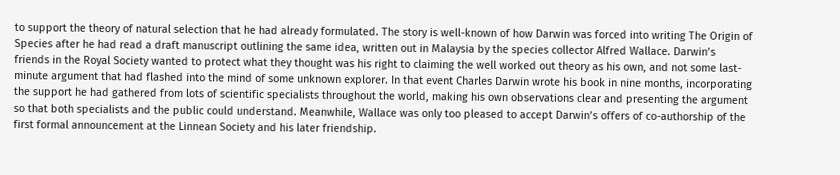to support the theory of natural selection that he had already formulated. The story is well-known of how Darwin was forced into writing The Origin of Species after he had read a draft manuscript outlining the same idea, written out in Malaysia by the species collector Alfred Wallace. Darwin’s friends in the Royal Society wanted to protect what they thought was his right to claiming the well worked out theory as his own, and not some last-minute argument that had flashed into the mind of some unknown explorer. In that event Charles Darwin wrote his book in nine months, incorporating the support he had gathered from lots of scientific specialists throughout the world, making his own observations clear and presenting the argument so that both specialists and the public could understand. Meanwhile, Wallace was only too pleased to accept Darwin’s offers of co-authorship of the first formal announcement at the Linnean Society and his later friendship.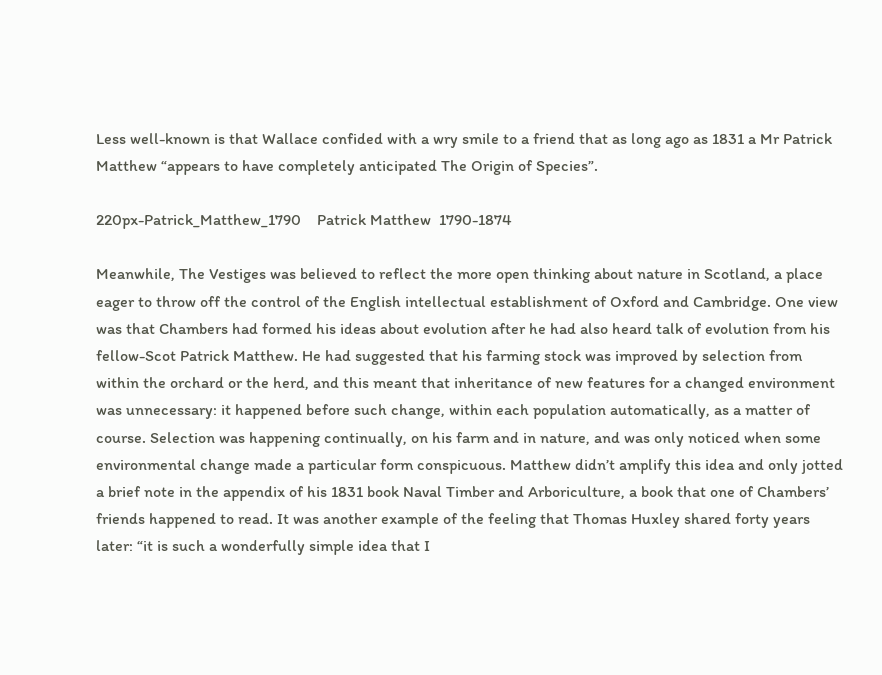Less well-known is that Wallace confided with a wry smile to a friend that as long ago as 1831 a Mr Patrick Matthew “appears to have completely anticipated The Origin of Species”.

220px-Patrick_Matthew_1790    Patrick Matthew  1790-1874

Meanwhile, The Vestiges was believed to reflect the more open thinking about nature in Scotland, a place eager to throw off the control of the English intellectual establishment of Oxford and Cambridge. One view was that Chambers had formed his ideas about evolution after he had also heard talk of evolution from his fellow-Scot Patrick Matthew. He had suggested that his farming stock was improved by selection from within the orchard or the herd, and this meant that inheritance of new features for a changed environment was unnecessary: it happened before such change, within each population automatically, as a matter of course. Selection was happening continually, on his farm and in nature, and was only noticed when some environmental change made a particular form conspicuous. Matthew didn’t amplify this idea and only jotted a brief note in the appendix of his 1831 book Naval Timber and Arboriculture, a book that one of Chambers’ friends happened to read. It was another example of the feeling that Thomas Huxley shared forty years later: “it is such a wonderfully simple idea that I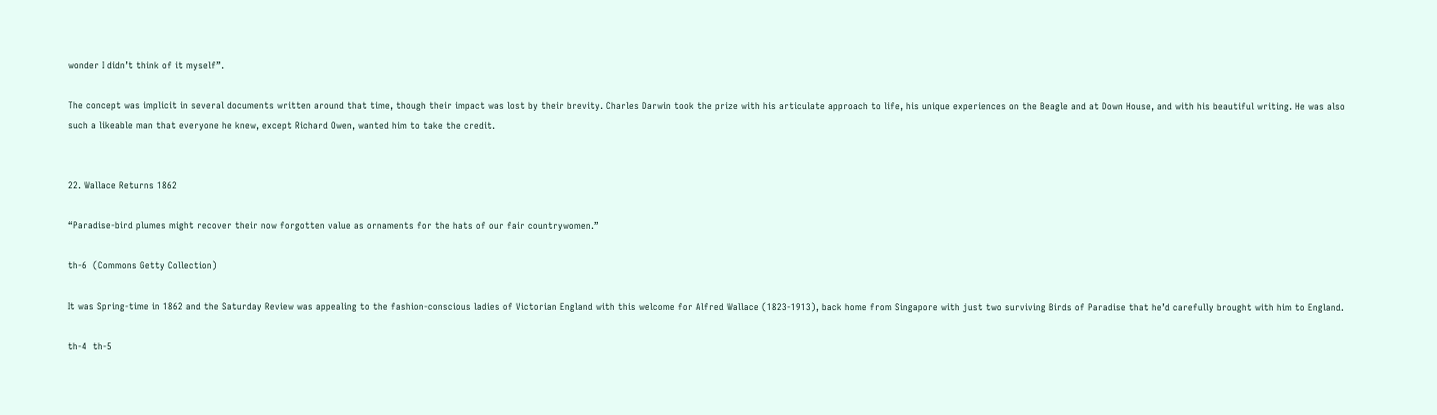wonder I didn’t think of it myself”.

The concept was implicit in several documents written around that time, though their impact was lost by their brevity. Charles Darwin took the prize with his articulate approach to life, his unique experiences on the Beagle and at Down House, and with his beautiful writing. He was also such a likeable man that everyone he knew, except Richard Owen, wanted him to take the credit.


22. Wallace Returns 1862

“Paradise-bird plumes might recover their now forgotten value as ornaments for the hats of our fair countrywomen.”

th-6  (Commons Getty Collection)

It was Spring-time in 1862 and the Saturday Review was appealing to the fashion-conscious ladies of Victorian England with this welcome for Alfred Wallace (1823-1913), back home from Singapore with just two surviving Birds of Paradise that he’d carefully brought with him to England.

th-4  th-5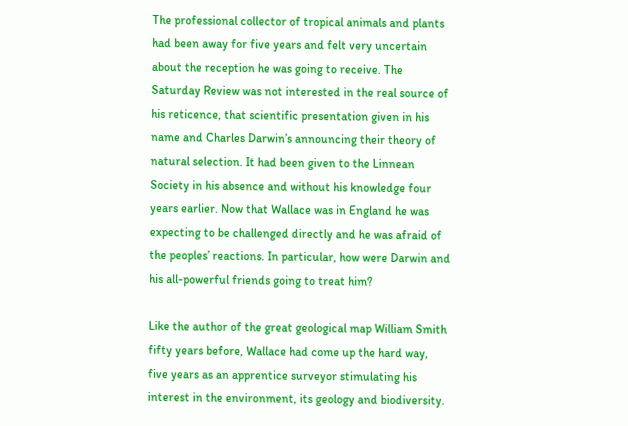The professional collector of tropical animals and plants had been away for five years and felt very uncertain about the reception he was going to receive. The Saturday Review was not interested in the real source of his reticence, that scientific presentation given in his name and Charles Darwin’s announcing their theory of natural selection. It had been given to the Linnean Society in his absence and without his knowledge four years earlier. Now that Wallace was in England he was expecting to be challenged directly and he was afraid of the peoples’ reactions. In particular, how were Darwin and his all-powerful friends going to treat him?

Like the author of the great geological map William Smith fifty years before, Wallace had come up the hard way, five years as an apprentice surveyor stimulating his interest in the environment, its geology and biodiversity.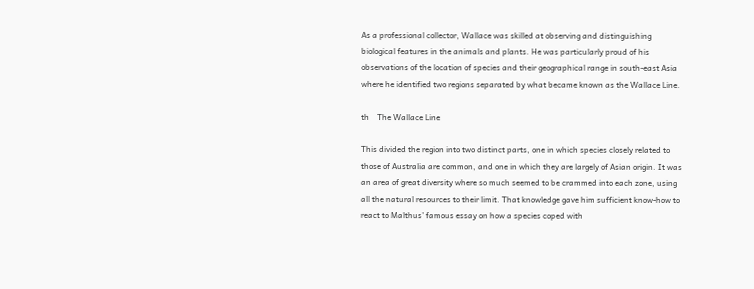As a professional collector, Wallace was skilled at observing and distinguishing biological features in the animals and plants. He was particularly proud of his observations of the location of species and their geographical range in south-east Asia where he identified two regions separated by what became known as the Wallace Line.

th    The Wallace Line

This divided the region into two distinct parts, one in which species closely related to those of Australia are common, and one in which they are largely of Asian origin. It was an area of great diversity where so much seemed to be crammed into each zone, using all the natural resources to their limit. That knowledge gave him sufficient know-how to react to Malthus’ famous essay on how a species coped with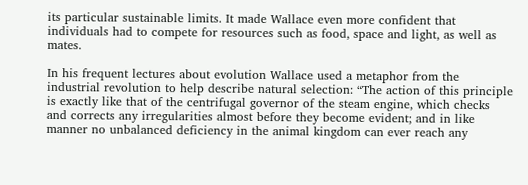its particular sustainable limits. It made Wallace even more confident that individuals had to compete for resources such as food, space and light, as well as mates.

In his frequent lectures about evolution Wallace used a metaphor from the industrial revolution to help describe natural selection: “The action of this principle is exactly like that of the centrifugal governor of the steam engine, which checks and corrects any irregularities almost before they become evident; and in like manner no unbalanced deficiency in the animal kingdom can ever reach any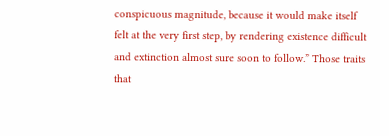conspicuous magnitude, because it would make itself felt at the very first step, by rendering existence difficult and extinction almost sure soon to follow.” Those traits that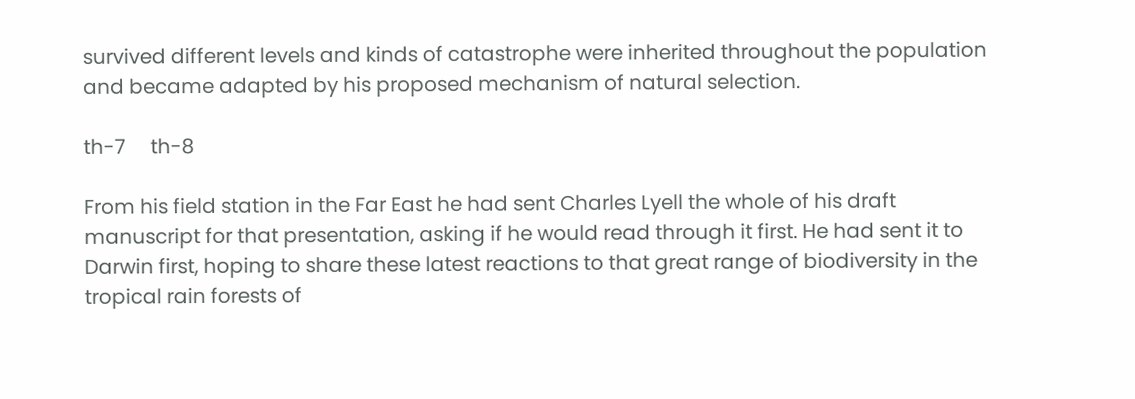survived different levels and kinds of catastrophe were inherited throughout the population and became adapted by his proposed mechanism of natural selection.

th-7     th-8

From his field station in the Far East he had sent Charles Lyell the whole of his draft manuscript for that presentation, asking if he would read through it first. He had sent it to Darwin first, hoping to share these latest reactions to that great range of biodiversity in the tropical rain forests of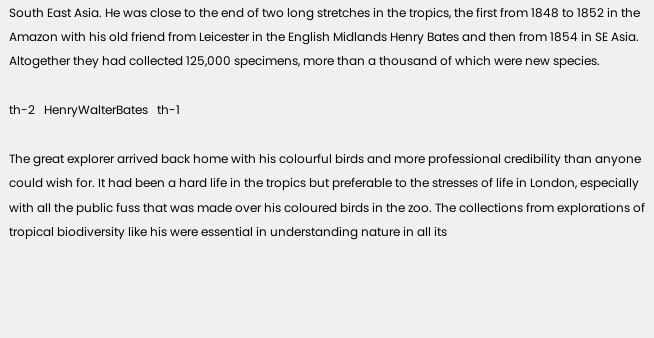South East Asia. He was close to the end of two long stretches in the tropics, the first from 1848 to 1852 in the Amazon with his old friend from Leicester in the English Midlands Henry Bates and then from 1854 in SE Asia. Altogether they had collected 125,000 specimens, more than a thousand of which were new species.

th-2   HenryWalterBates   th-1

The great explorer arrived back home with his colourful birds and more professional credibility than anyone could wish for. It had been a hard life in the tropics but preferable to the stresses of life in London, especially with all the public fuss that was made over his coloured birds in the zoo. The collections from explorations of tropical biodiversity like his were essential in understanding nature in all its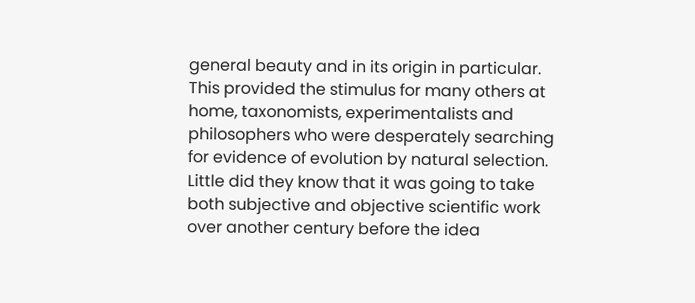general beauty and in its origin in particular. This provided the stimulus for many others at home, taxonomists, experimentalists and philosophers who were desperately searching for evidence of evolution by natural selection. Little did they know that it was going to take both subjective and objective scientific work over another century before the idea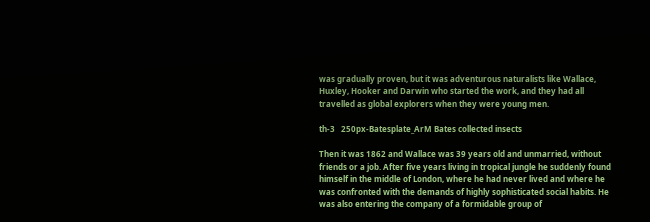was gradually proven, but it was adventurous naturalists like Wallace, Huxley, Hooker and Darwin who started the work, and they had all travelled as global explorers when they were young men.

th-3   250px-Batesplate_ArM Bates collected insects

Then it was 1862 and Wallace was 39 years old and unmarried, without friends or a job. After five years living in tropical jungle he suddenly found himself in the middle of London, where he had never lived and where he was confronted with the demands of highly sophisticated social habits. He was also entering the company of a formidable group of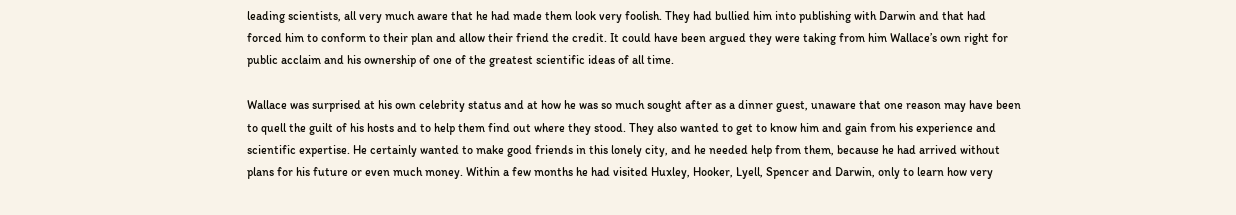leading scientists, all very much aware that he had made them look very foolish. They had bullied him into publishing with Darwin and that had forced him to conform to their plan and allow their friend the credit. It could have been argued they were taking from him Wallace’s own right for public acclaim and his ownership of one of the greatest scientific ideas of all time.

Wallace was surprised at his own celebrity status and at how he was so much sought after as a dinner guest, unaware that one reason may have been to quell the guilt of his hosts and to help them find out where they stood. They also wanted to get to know him and gain from his experience and scientific expertise. He certainly wanted to make good friends in this lonely city, and he needed help from them, because he had arrived without plans for his future or even much money. Within a few months he had visited Huxley, Hooker, Lyell, Spencer and Darwin, only to learn how very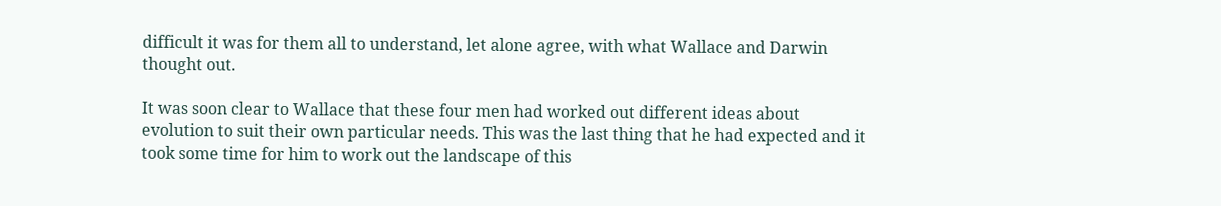difficult it was for them all to understand, let alone agree, with what Wallace and Darwin thought out.

It was soon clear to Wallace that these four men had worked out different ideas about evolution to suit their own particular needs. This was the last thing that he had expected and it took some time for him to work out the landscape of this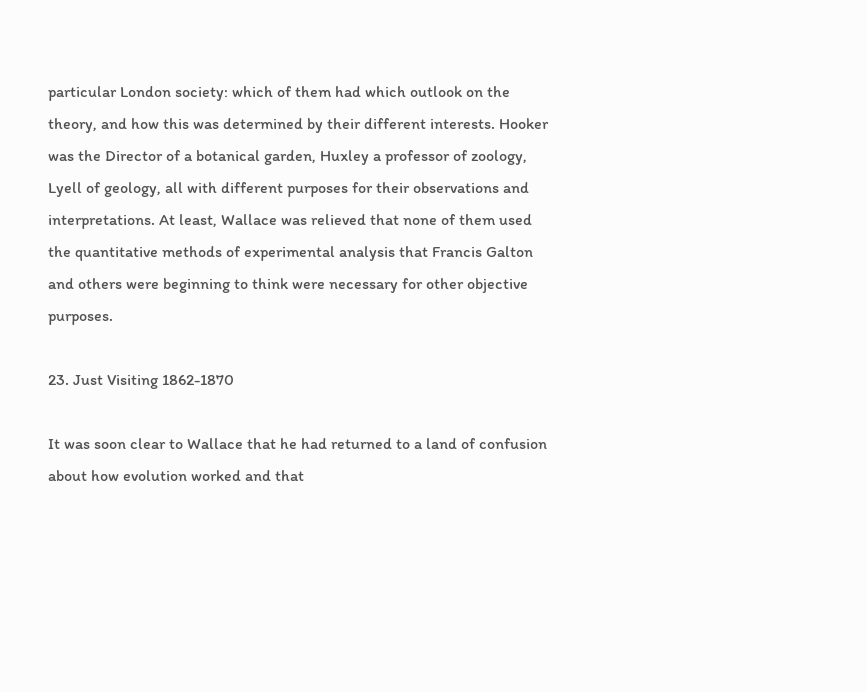particular London society: which of them had which outlook on the theory, and how this was determined by their different interests. Hooker was the Director of a botanical garden, Huxley a professor of zoology, Lyell of geology, all with different purposes for their observations and interpretations. At least, Wallace was relieved that none of them used the quantitative methods of experimental analysis that Francis Galton and others were beginning to think were necessary for other objective purposes.

23. Just Visiting 1862-1870

It was soon clear to Wallace that he had returned to a land of confusion about how evolution worked and that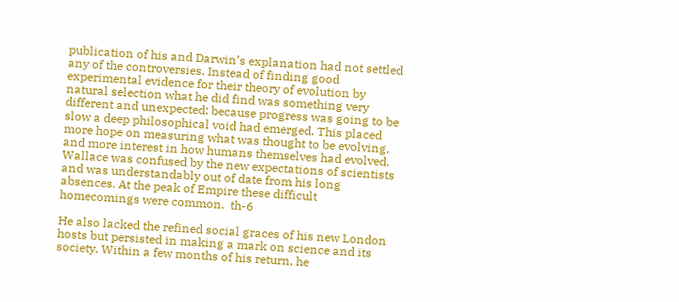publication of his and Darwin’s explanation had not settled any of the controversies. Instead of finding good experimental evidence for their theory of evolution by natural selection what he did find was something very different and unexpected: because progress was going to be slow a deep philosophical void had emerged. This placed more hope on measuring what was thought to be evolving, and more interest in how humans themselves had evolved. Wallace was confused by the new expectations of scientists and was understandably out of date from his long absences. At the peak of Empire these difficult homecomings were common.  th-6

He also lacked the refined social graces of his new London hosts but persisted in making a mark on science and its society. Within a few months of his return, he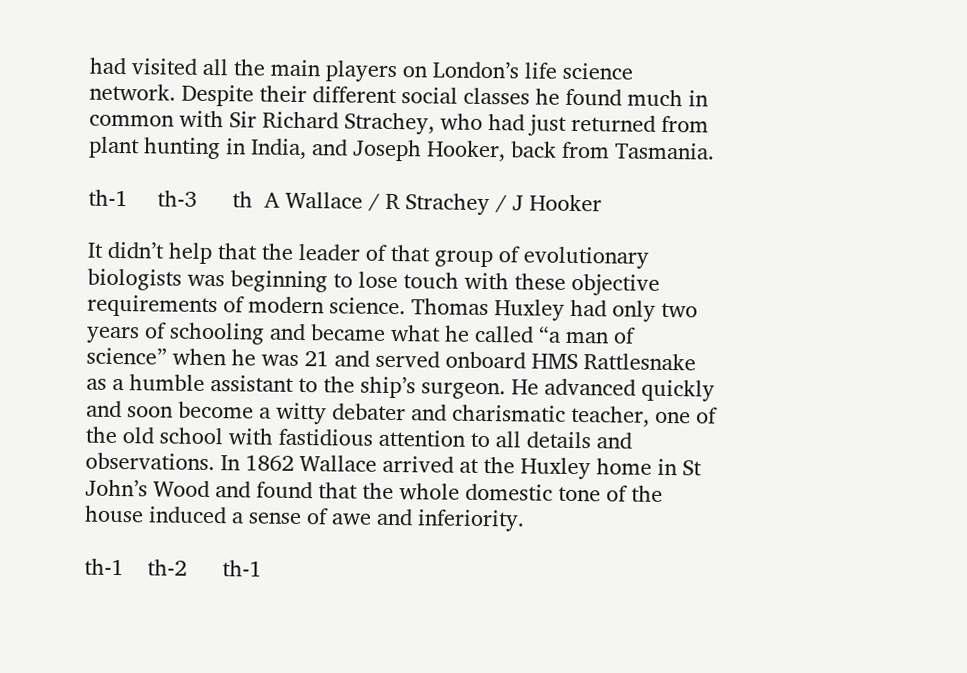had visited all the main players on London’s life science network. Despite their different social classes he found much in common with Sir Richard Strachey, who had just returned from plant hunting in India, and Joseph Hooker, back from Tasmania.

th-1     th-3      th  A Wallace / R Strachey / J Hooker

It didn’t help that the leader of that group of evolutionary biologists was beginning to lose touch with these objective requirements of modern science. Thomas Huxley had only two years of schooling and became what he called “a man of science” when he was 21 and served onboard HMS Rattlesnake as a humble assistant to the ship’s surgeon. He advanced quickly and soon become a witty debater and charismatic teacher, one of the old school with fastidious attention to all details and observations. In 1862 Wallace arrived at the Huxley home in St John’s Wood and found that the whole domestic tone of the house induced a sense of awe and inferiority.

th-1    th-2      th-1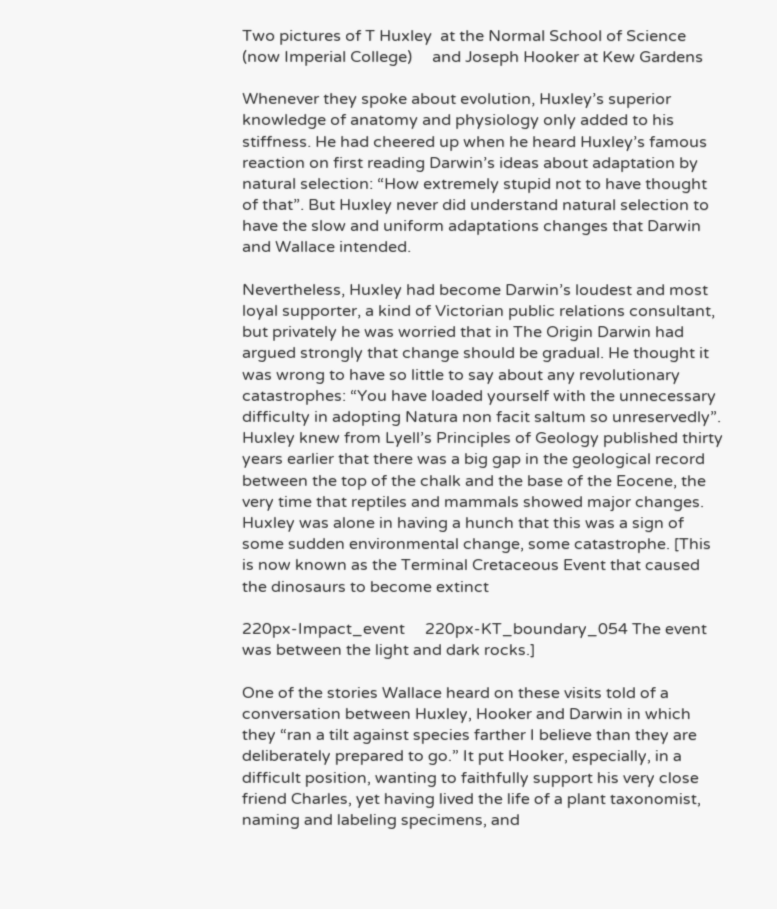Two pictures of T Huxley  at the Normal School of Science (now Imperial College)     and Joseph Hooker at Kew Gardens

Whenever they spoke about evolution, Huxley’s superior knowledge of anatomy and physiology only added to his stiffness. He had cheered up when he heard Huxley’s famous reaction on first reading Darwin’s ideas about adaptation by natural selection: “How extremely stupid not to have thought of that”. But Huxley never did understand natural selection to have the slow and uniform adaptations changes that Darwin and Wallace intended.

Nevertheless, Huxley had become Darwin’s loudest and most loyal supporter, a kind of Victorian public relations consultant, but privately he was worried that in The Origin Darwin had argued strongly that change should be gradual. He thought it was wrong to have so little to say about any revolutionary catastrophes: “You have loaded yourself with the unnecessary difficulty in adopting Natura non facit saltum so unreservedly”. Huxley knew from Lyell’s Principles of Geology published thirty years earlier that there was a big gap in the geological record between the top of the chalk and the base of the Eocene, the very time that reptiles and mammals showed major changes. Huxley was alone in having a hunch that this was a sign of some sudden environmental change, some catastrophe. [This is now known as the Terminal Cretaceous Event that caused the dinosaurs to become extinct

220px-Impact_event     220px-KT_boundary_054 The event was between the light and dark rocks.]

One of the stories Wallace heard on these visits told of a conversation between Huxley, Hooker and Darwin in which they “ran a tilt against species farther I believe than they are deliberately prepared to go.” It put Hooker, especially, in a difficult position, wanting to faithfully support his very close friend Charles, yet having lived the life of a plant taxonomist, naming and labeling specimens, and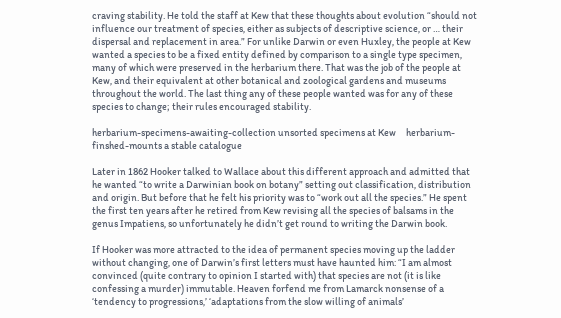craving stability. He told the staff at Kew that these thoughts about evolution “should not influence our treatment of species, either as subjects of descriptive science, or … their dispersal and replacement in area.” For unlike Darwin or even Huxley, the people at Kew wanted a species to be a fixed entity defined by comparison to a single type specimen, many of which were preserved in the herbarium there. That was the job of the people at Kew, and their equivalent at other botanical and zoological gardens and museums throughout the world. The last thing any of these people wanted was for any of these species to change; their rules encouraged stability.

herbarium-specimens-awaiting-collection unsorted specimens at Kew     herbarium-finshed-mounts a stable catalogue

Later in 1862 Hooker talked to Wallace about this different approach and admitted that he wanted “to write a Darwinian book on botany” setting out classification, distribution and origin. But before that he felt his priority was to “work out all the species.” He spent the first ten years after he retired from Kew revising all the species of balsams in the genus Impatiens, so unfortunately he didn’t get round to writing the Darwin book.

If Hooker was more attracted to the idea of permanent species moving up the ladder without changing, one of Darwin’s first letters must have haunted him: “I am almost convinced (quite contrary to opinion I started with) that species are not (it is like confessing a murder) immutable. Heaven forfend me from Lamarck nonsense of a ‘tendency to progressions,’ ‘adaptations from the slow willing of animals’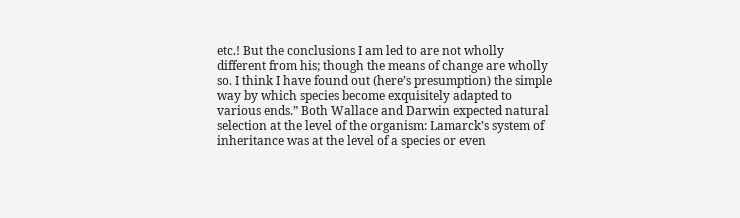etc.! But the conclusions I am led to are not wholly different from his; though the means of change are wholly so. I think I have found out (here’s presumption) the simple way by which species become exquisitely adapted to various ends.” Both Wallace and Darwin expected natural selection at the level of the organism: Lamarck’s system of inheritance was at the level of a species or even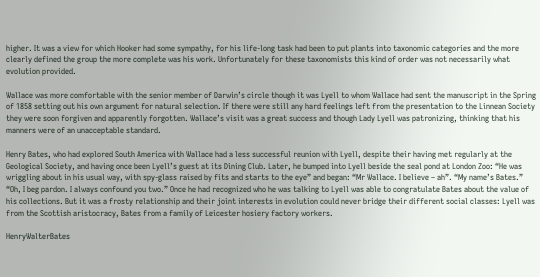higher. It was a view for which Hooker had some sympathy, for his life-long task had been to put plants into taxonomic categories and the more clearly defined the group the more complete was his work. Unfortunately for these taxonomists this kind of order was not necessarily what evolution provided.

Wallace was more comfortable with the senior member of Darwin’s circle though it was Lyell to whom Wallace had sent the manuscript in the Spring of 1858 setting out his own argument for natural selection. If there were still any hard feelings left from the presentation to the Linnean Society they were soon forgiven and apparently forgotten. Wallace’s visit was a great success and though Lady Lyell was patronizing, thinking that his manners were of an unacceptable standard.

Henry Bates, who had explored South America with Wallace had a less successful reunion with Lyell, despite their having met regularly at the Geological Society, and having once been Lyell’s guest at its Dining Club. Later, he bumped into Lyell beside the seal pond at London Zoo: “He was wriggling about in his usual way, with spy-glass raised by fits and starts to the eye” and began: “Mr Wallace. I believe – ah”. “My name’s Bates.” “Oh, I beg pardon. I always confound you two.” Once he had recognized who he was talking to Lyell was able to congratulate Bates about the value of his collections. But it was a frosty relationship and their joint interests in evolution could never bridge their different social classes: Lyell was from the Scottish aristocracy, Bates from a family of Leicester hosiery factory workers.

HenryWalterBates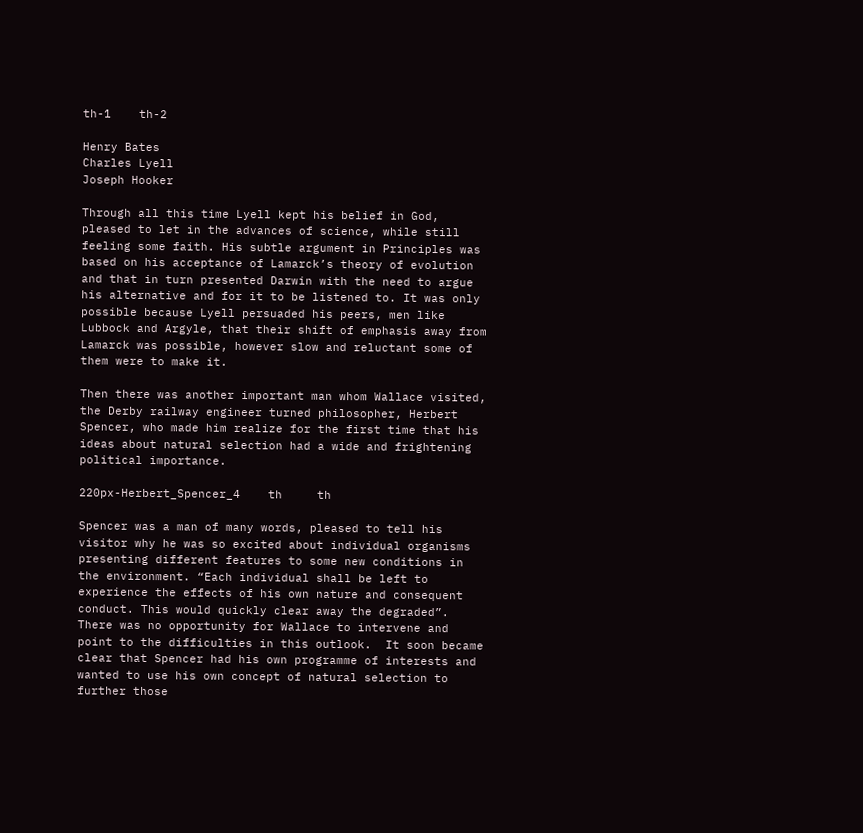th-1    th-2

Henry Bates                                                  Charles Lyell                                                    Joseph Hooker

Through all this time Lyell kept his belief in God, pleased to let in the advances of science, while still feeling some faith. His subtle argument in Principles was based on his acceptance of Lamarck’s theory of evolution and that in turn presented Darwin with the need to argue his alternative and for it to be listened to. It was only possible because Lyell persuaded his peers, men like Lubbock and Argyle, that their shift of emphasis away from Lamarck was possible, however slow and reluctant some of them were to make it.

Then there was another important man whom Wallace visited, the Derby railway engineer turned philosopher, Herbert Spencer, who made him realize for the first time that his ideas about natural selection had a wide and frightening political importance.

220px-Herbert_Spencer_4    th     th

Spencer was a man of many words, pleased to tell his visitor why he was so excited about individual organisms presenting different features to some new conditions in the environment. “Each individual shall be left to experience the effects of his own nature and consequent conduct. This would quickly clear away the degraded”. There was no opportunity for Wallace to intervene and point to the difficulties in this outlook.  It soon became clear that Spencer had his own programme of interests and wanted to use his own concept of natural selection to further those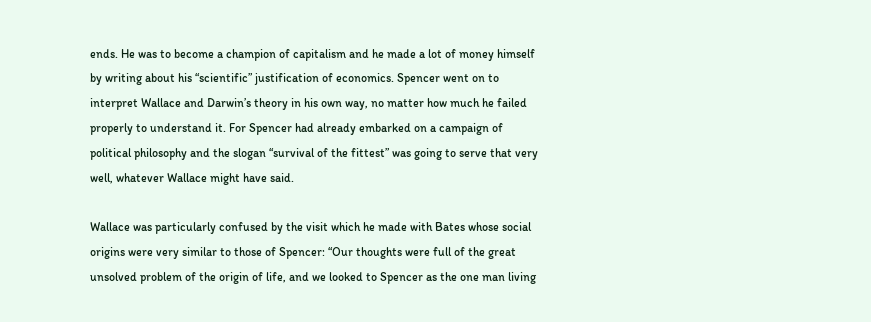ends. He was to become a champion of capitalism and he made a lot of money himself by writing about his “scientific” justification of economics. Spencer went on to interpret Wallace and Darwin’s theory in his own way, no matter how much he failed properly to understand it. For Spencer had already embarked on a campaign of political philosophy and the slogan “survival of the fittest” was going to serve that very well, whatever Wallace might have said.

Wallace was particularly confused by the visit which he made with Bates whose social origins were very similar to those of Spencer: “Our thoughts were full of the great unsolved problem of the origin of life, and we looked to Spencer as the one man living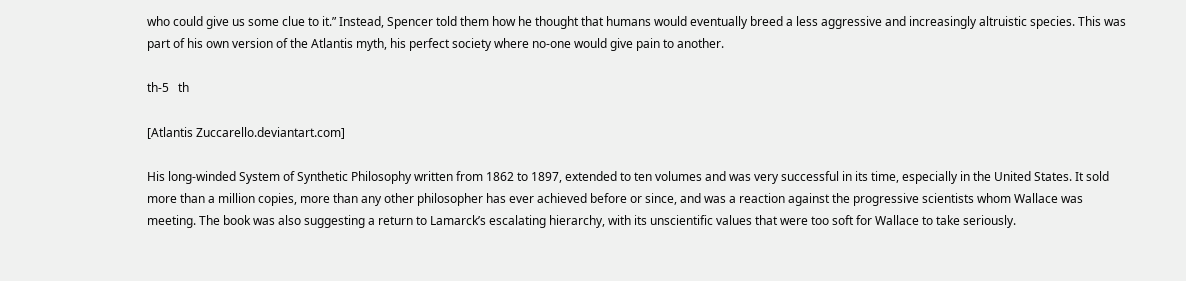who could give us some clue to it.” Instead, Spencer told them how he thought that humans would eventually breed a less aggressive and increasingly altruistic species. This was part of his own version of the Atlantis myth, his perfect society where no-one would give pain to another.

th-5   th

[Atlantis Zuccarello.deviantart.com]

His long-winded System of Synthetic Philosophy written from 1862 to 1897, extended to ten volumes and was very successful in its time, especially in the United States. It sold more than a million copies, more than any other philosopher has ever achieved before or since, and was a reaction against the progressive scientists whom Wallace was meeting. The book was also suggesting a return to Lamarck’s escalating hierarchy, with its unscientific values that were too soft for Wallace to take seriously.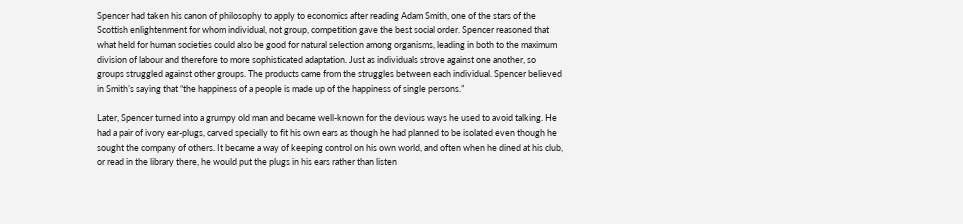Spencer had taken his canon of philosophy to apply to economics after reading Adam Smith, one of the stars of the Scottish enlightenment for whom individual, not group, competition gave the best social order. Spencer reasoned that what held for human societies could also be good for natural selection among organisms, leading in both to the maximum division of labour and therefore to more sophisticated adaptation. Just as individuals strove against one another, so groups struggled against other groups. The products came from the struggles between each individual. Spencer believed in Smith’s saying that “the happiness of a people is made up of the happiness of single persons.”

Later, Spencer turned into a grumpy old man and became well-known for the devious ways he used to avoid talking. He had a pair of ivory ear-plugs, carved specially to fit his own ears as though he had planned to be isolated even though he sought the company of others. It became a way of keeping control on his own world, and often when he dined at his club, or read in the library there, he would put the plugs in his ears rather than listen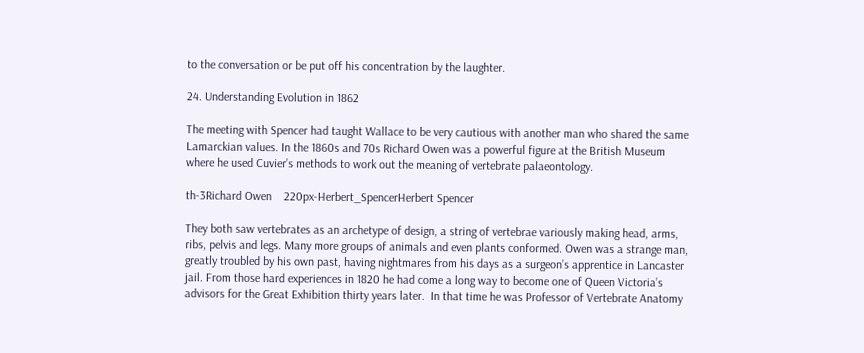to the conversation or be put off his concentration by the laughter.

24. Understanding Evolution in 1862

The meeting with Spencer had taught Wallace to be very cautious with another man who shared the same Lamarckian values. In the 1860s and 70s Richard Owen was a powerful figure at the British Museum where he used Cuvier’s methods to work out the meaning of vertebrate palaeontology.

th-3Richard Owen    220px-Herbert_SpencerHerbert Spencer

They both saw vertebrates as an archetype of design, a string of vertebrae variously making head, arms, ribs, pelvis and legs. Many more groups of animals and even plants conformed. Owen was a strange man, greatly troubled by his own past, having nightmares from his days as a surgeon’s apprentice in Lancaster jail. From those hard experiences in 1820 he had come a long way to become one of Queen Victoria’s advisors for the Great Exhibition thirty years later.  In that time he was Professor of Vertebrate Anatomy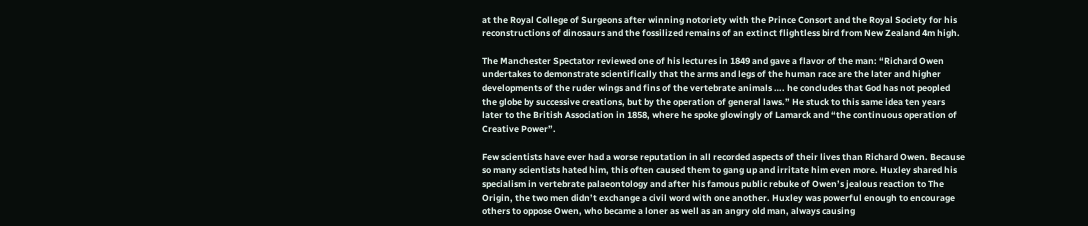at the Royal College of Surgeons after winning notoriety with the Prince Consort and the Royal Society for his reconstructions of dinosaurs and the fossilized remains of an extinct flightless bird from New Zealand 4m high.

The Manchester Spectator reviewed one of his lectures in 1849 and gave a flavor of the man: “Richard Owen undertakes to demonstrate scientifically that the arms and legs of the human race are the later and higher developments of the ruder wings and fins of the vertebrate animals …. he concludes that God has not peopled the globe by successive creations, but by the operation of general laws.” He stuck to this same idea ten years later to the British Association in 1858, where he spoke glowingly of Lamarck and “the continuous operation of Creative Power”.

Few scientists have ever had a worse reputation in all recorded aspects of their lives than Richard Owen. Because so many scientists hated him, this often caused them to gang up and irritate him even more. Huxley shared his specialism in vertebrate palaeontology and after his famous public rebuke of Owen’s jealous reaction to The Origin, the two men didn’t exchange a civil word with one another. Huxley was powerful enough to encourage others to oppose Owen, who became a loner as well as an angry old man, always causing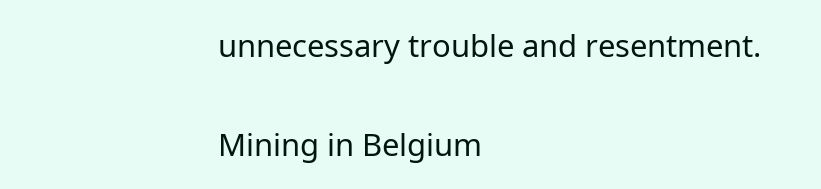unnecessary trouble and resentment.

Mining in Belgium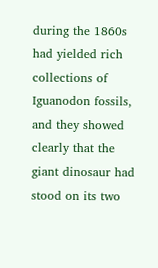during the 1860s had yielded rich collections of Iguanodon fossils, and they showed clearly that the giant dinosaur had stood on its two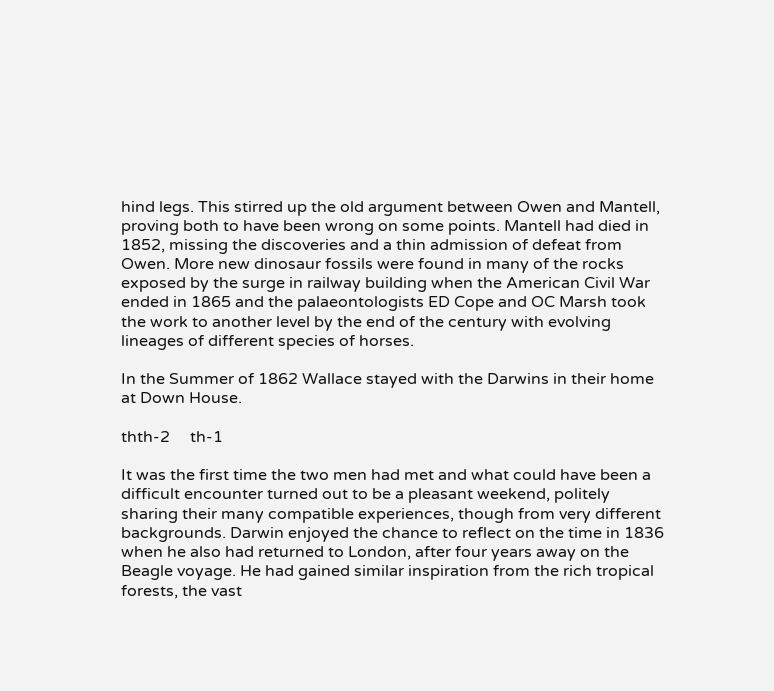hind legs. This stirred up the old argument between Owen and Mantell, proving both to have been wrong on some points. Mantell had died in 1852, missing the discoveries and a thin admission of defeat from Owen. More new dinosaur fossils were found in many of the rocks exposed by the surge in railway building when the American Civil War ended in 1865 and the palaeontologists ED Cope and OC Marsh took the work to another level by the end of the century with evolving lineages of different species of horses.

In the Summer of 1862 Wallace stayed with the Darwins in their home at Down House.

thth-2     th-1

It was the first time the two men had met and what could have been a difficult encounter turned out to be a pleasant weekend, politely sharing their many compatible experiences, though from very different backgrounds. Darwin enjoyed the chance to reflect on the time in 1836 when he also had returned to London, after four years away on the Beagle voyage. He had gained similar inspiration from the rich tropical forests, the vast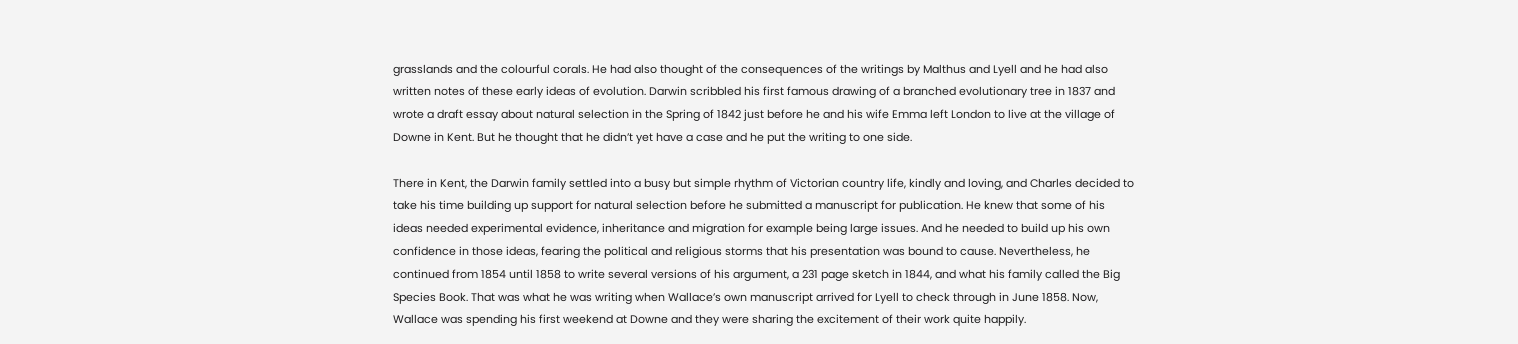grasslands and the colourful corals. He had also thought of the consequences of the writings by Malthus and Lyell and he had also written notes of these early ideas of evolution. Darwin scribbled his first famous drawing of a branched evolutionary tree in 1837 and wrote a draft essay about natural selection in the Spring of 1842 just before he and his wife Emma left London to live at the village of Downe in Kent. But he thought that he didn’t yet have a case and he put the writing to one side.

There in Kent, the Darwin family settled into a busy but simple rhythm of Victorian country life, kindly and loving, and Charles decided to take his time building up support for natural selection before he submitted a manuscript for publication. He knew that some of his ideas needed experimental evidence, inheritance and migration for example being large issues. And he needed to build up his own confidence in those ideas, fearing the political and religious storms that his presentation was bound to cause. Nevertheless, he continued from 1854 until 1858 to write several versions of his argument, a 231 page sketch in 1844, and what his family called the Big Species Book. That was what he was writing when Wallace’s own manuscript arrived for Lyell to check through in June 1858. Now, Wallace was spending his first weekend at Downe and they were sharing the excitement of their work quite happily.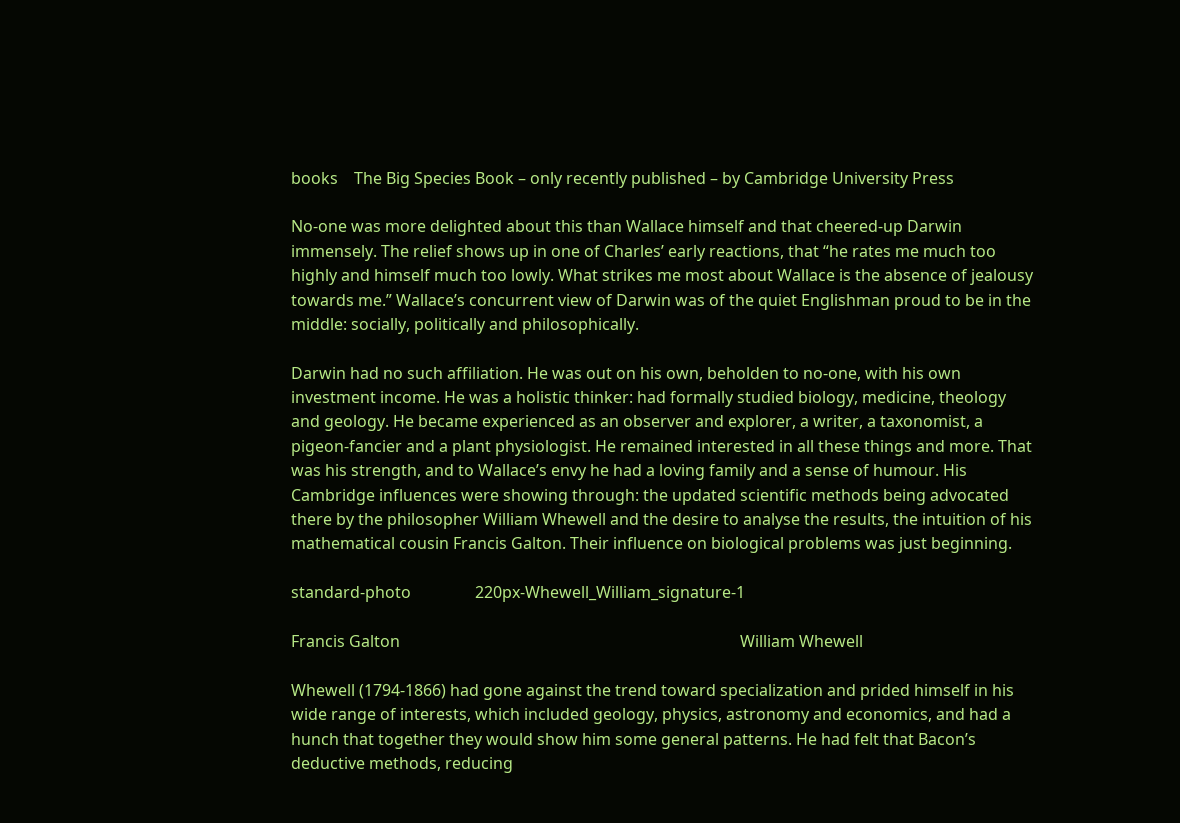books    The Big Species Book – only recently published – by Cambridge University Press

No-one was more delighted about this than Wallace himself and that cheered-up Darwin immensely. The relief shows up in one of Charles’ early reactions, that “he rates me much too highly and himself much too lowly. What strikes me most about Wallace is the absence of jealousy towards me.” Wallace’s concurrent view of Darwin was of the quiet Englishman proud to be in the middle: socially, politically and philosophically.

Darwin had no such affiliation. He was out on his own, beholden to no-one, with his own investment income. He was a holistic thinker: had formally studied biology, medicine, theology and geology. He became experienced as an observer and explorer, a writer, a taxonomist, a pigeon-fancier and a plant physiologist. He remained interested in all these things and more. That was his strength, and to Wallace’s envy he had a loving family and a sense of humour. His Cambridge influences were showing through: the updated scientific methods being advocated there by the philosopher William Whewell and the desire to analyse the results, the intuition of his mathematical cousin Francis Galton. Their influence on biological problems was just beginning.

standard-photo                220px-Whewell_William_signature-1

Francis Galton                                                                                     William Whewell

Whewell (1794-1866) had gone against the trend toward specialization and prided himself in his wide range of interests, which included geology, physics, astronomy and economics, and had a hunch that together they would show him some general patterns. He had felt that Bacon’s deductive methods, reducing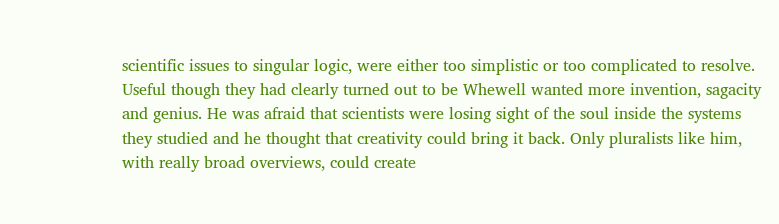scientific issues to singular logic, were either too simplistic or too complicated to resolve. Useful though they had clearly turned out to be Whewell wanted more invention, sagacity and genius. He was afraid that scientists were losing sight of the soul inside the systems they studied and he thought that creativity could bring it back. Only pluralists like him, with really broad overviews, could create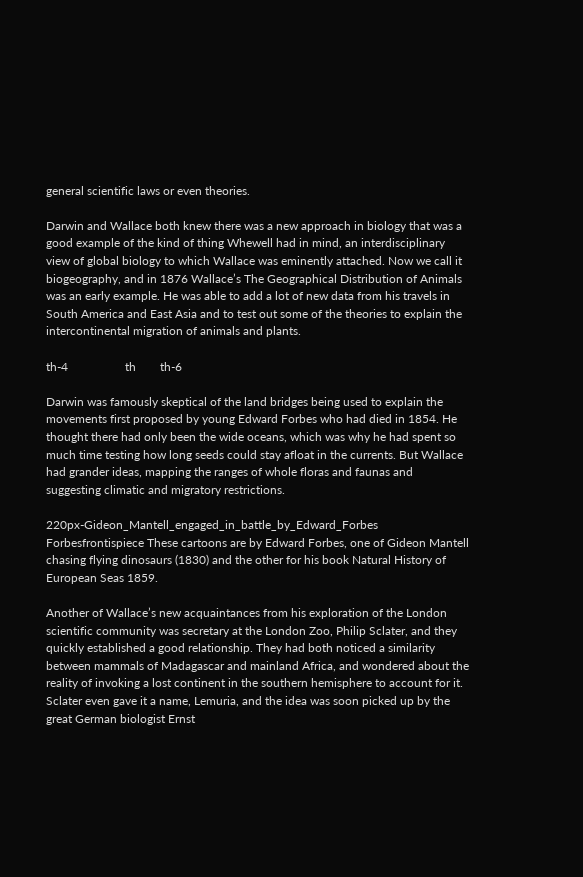general scientific laws or even theories.

Darwin and Wallace both knew there was a new approach in biology that was a good example of the kind of thing Whewell had in mind, an interdisciplinary view of global biology to which Wallace was eminently attached. Now we call it biogeography, and in 1876 Wallace’s The Geographical Distribution of Animals was an early example. He was able to add a lot of new data from his travels in South America and East Asia and to test out some of the theories to explain the intercontinental migration of animals and plants.

th-4                   th        th-6

Darwin was famously skeptical of the land bridges being used to explain the movements first proposed by young Edward Forbes who had died in 1854. He thought there had only been the wide oceans, which was why he had spent so much time testing how long seeds could stay afloat in the currents. But Wallace had grander ideas, mapping the ranges of whole floras and faunas and suggesting climatic and migratory restrictions.

220px-Gideon_Mantell_engaged_in_battle_by_Edward_Forbes      Forbesfrontispiece These cartoons are by Edward Forbes, one of Gideon Mantell chasing flying dinosaurs (1830) and the other for his book Natural History of European Seas 1859.

Another of Wallace’s new acquaintances from his exploration of the London scientific community was secretary at the London Zoo, Philip Sclater, and they quickly established a good relationship. They had both noticed a similarity between mammals of Madagascar and mainland Africa, and wondered about the reality of invoking a lost continent in the southern hemisphere to account for it. Sclater even gave it a name, Lemuria, and the idea was soon picked up by the great German biologist Ernst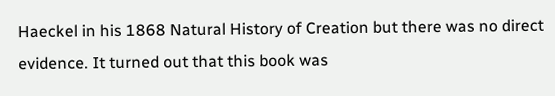Haeckel in his 1868 Natural History of Creation but there was no direct evidence. It turned out that this book was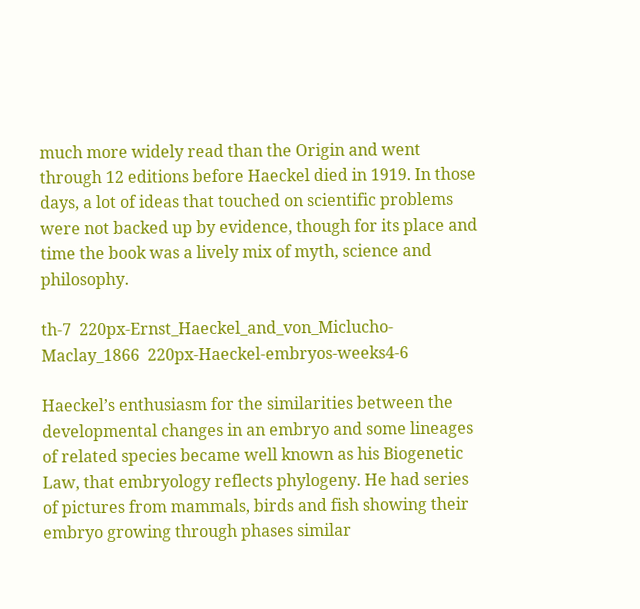much more widely read than the Origin and went through 12 editions before Haeckel died in 1919. In those days, a lot of ideas that touched on scientific problems were not backed up by evidence, though for its place and time the book was a lively mix of myth, science and philosophy.

th-7  220px-Ernst_Haeckel_and_von_Miclucho-Maclay_1866  220px-Haeckel-embryos-weeks4-6

Haeckel’s enthusiasm for the similarities between the developmental changes in an embryo and some lineages of related species became well known as his Biogenetic Law, that embryology reflects phylogeny. He had series of pictures from mammals, birds and fish showing their embryo growing through phases similar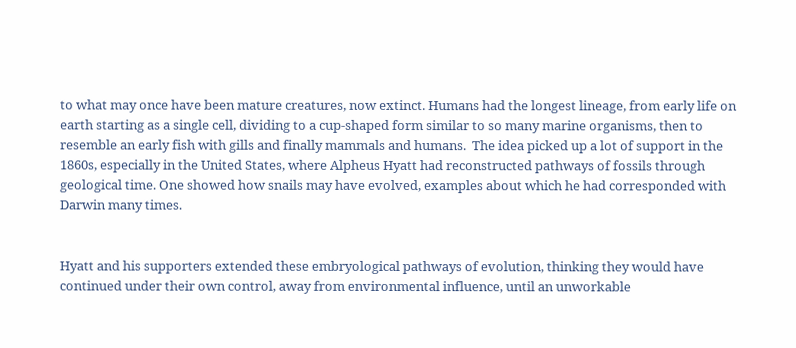to what may once have been mature creatures, now extinct. Humans had the longest lineage, from early life on earth starting as a single cell, dividing to a cup-shaped form similar to so many marine organisms, then to resemble an early fish with gills and finally mammals and humans.  The idea picked up a lot of support in the 1860s, especially in the United States, where Alpheus Hyatt had reconstructed pathways of fossils through geological time. One showed how snails may have evolved, examples about which he had corresponded with Darwin many times.


Hyatt and his supporters extended these embryological pathways of evolution, thinking they would have continued under their own control, away from environmental influence, until an unworkable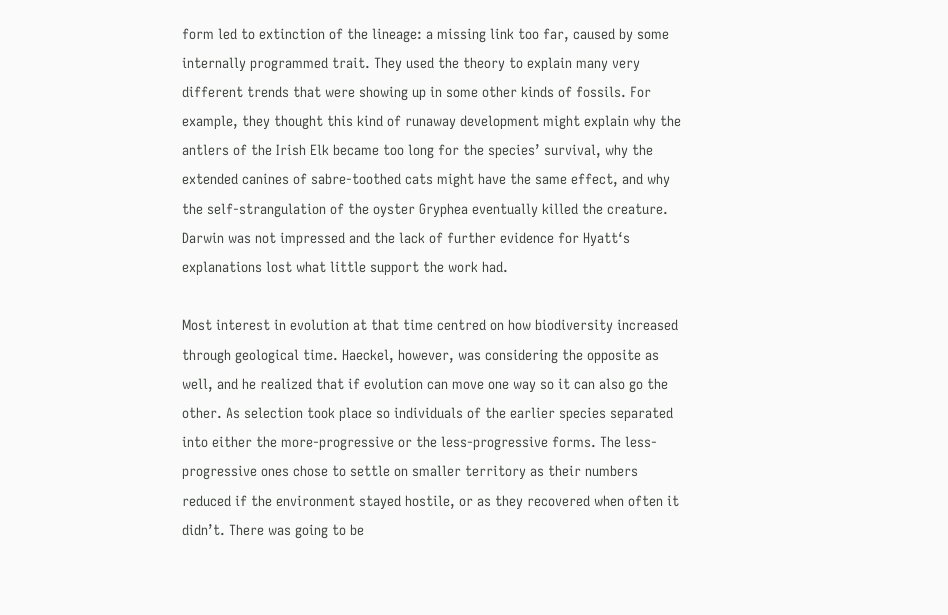form led to extinction of the lineage: a missing link too far, caused by some internally programmed trait. They used the theory to explain many very different trends that were showing up in some other kinds of fossils. For example, they thought this kind of runaway development might explain why the antlers of the Irish Elk became too long for the species’ survival, why the extended canines of sabre-toothed cats might have the same effect, and why the self-strangulation of the oyster Gryphea eventually killed the creature. Darwin was not impressed and the lack of further evidence for Hyatt‘s explanations lost what little support the work had.

Most interest in evolution at that time centred on how biodiversity increased through geological time. Haeckel, however, was considering the opposite as well, and he realized that if evolution can move one way so it can also go the other. As selection took place so individuals of the earlier species separated into either the more-progressive or the less-progressive forms. The less-progressive ones chose to settle on smaller territory as their numbers reduced if the environment stayed hostile, or as they recovered when often it didn’t. There was going to be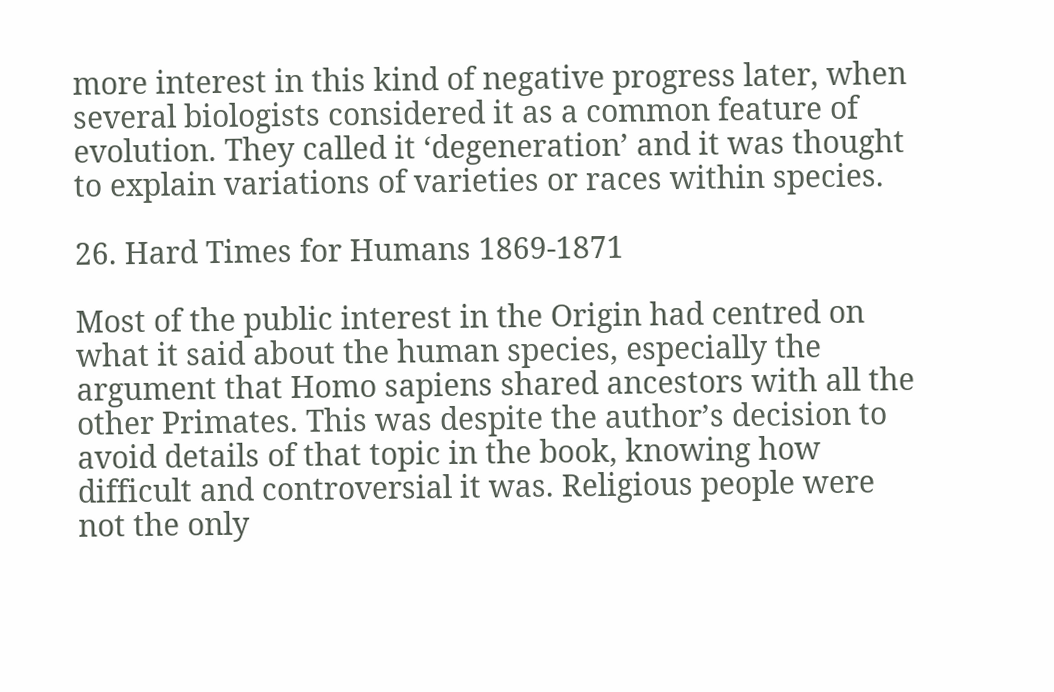more interest in this kind of negative progress later, when several biologists considered it as a common feature of evolution. They called it ‘degeneration’ and it was thought to explain variations of varieties or races within species.

26. Hard Times for Humans 1869-1871

Most of the public interest in the Origin had centred on what it said about the human species, especially the argument that Homo sapiens shared ancestors with all the other Primates. This was despite the author’s decision to avoid details of that topic in the book, knowing how difficult and controversial it was. Religious people were not the only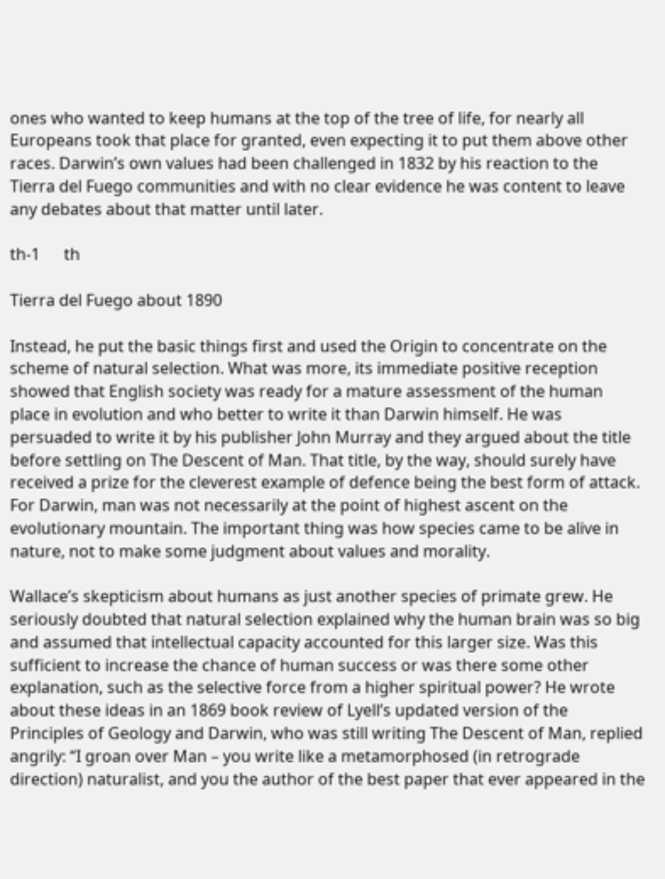ones who wanted to keep humans at the top of the tree of life, for nearly all Europeans took that place for granted, even expecting it to put them above other races. Darwin’s own values had been challenged in 1832 by his reaction to the Tierra del Fuego communities and with no clear evidence he was content to leave any debates about that matter until later.

th-1      th

Tierra del Fuego about 1890

Instead, he put the basic things first and used the Origin to concentrate on the scheme of natural selection. What was more, its immediate positive reception showed that English society was ready for a mature assessment of the human place in evolution and who better to write it than Darwin himself. He was persuaded to write it by his publisher John Murray and they argued about the title before settling on The Descent of Man. That title, by the way, should surely have received a prize for the cleverest example of defence being the best form of attack. For Darwin, man was not necessarily at the point of highest ascent on the evolutionary mountain. The important thing was how species came to be alive in nature, not to make some judgment about values and morality.

Wallace’s skepticism about humans as just another species of primate grew. He seriously doubted that natural selection explained why the human brain was so big and assumed that intellectual capacity accounted for this larger size. Was this sufficient to increase the chance of human success or was there some other explanation, such as the selective force from a higher spiritual power? He wrote about these ideas in an 1869 book review of Lyell’s updated version of the Principles of Geology and Darwin, who was still writing The Descent of Man, replied angrily: “I groan over Man – you write like a metamorphosed (in retrograde direction) naturalist, and you the author of the best paper that ever appeared in the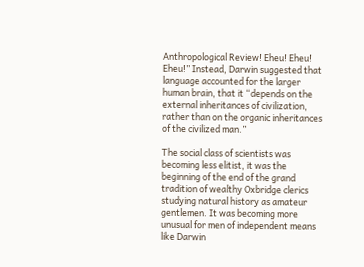Anthropological Review! Eheu! Eheu! Eheu!” Instead, Darwin suggested that language accounted for the larger human brain, that it “depends on the external inheritances of civilization, rather than on the organic inheritances of the civilized man.”

The social class of scientists was becoming less elitist, it was the beginning of the end of the grand tradition of wealthy Oxbridge clerics studying natural history as amateur gentlemen. It was becoming more unusual for men of independent means like Darwin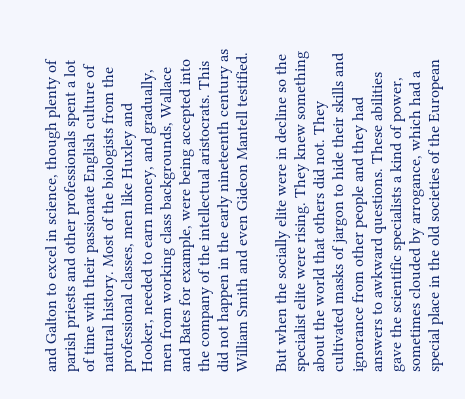and Galton to excel in science, though plenty of parish priests and other professionals spent a lot of time with their passionate English culture of natural history. Most of the biologists from the professional classes, men like Huxley and Hooker, needed to earn money, and gradually, men from working class backgrounds, Wallace and Bates for example, were being accepted into the company of the intellectual aristocrats. This did not happen in the early nineteenth century as William Smith and even Gideon Mantell testified.

But when the socially elite were in decline so the specialist elite were rising. They knew something about the world that others did not. They cultivated masks of jargon to hide their skills and ignorance from other people and they had answers to awkward questions. These abilities gave the scientific specialists a kind of power, sometimes clouded by arrogance, which had a special place in the old societies of the European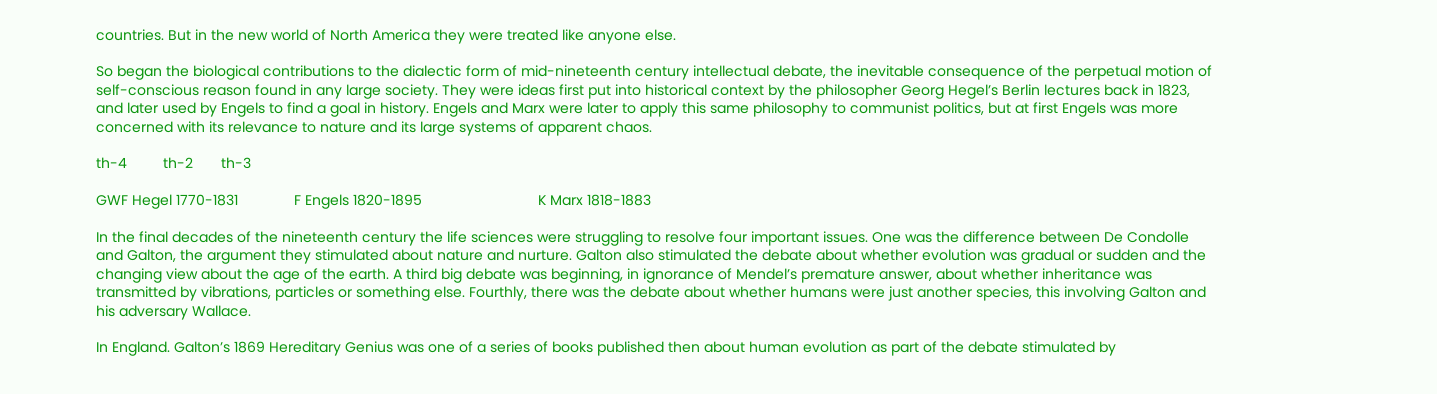countries. But in the new world of North America they were treated like anyone else.

So began the biological contributions to the dialectic form of mid-nineteenth century intellectual debate, the inevitable consequence of the perpetual motion of self-conscious reason found in any large society. They were ideas first put into historical context by the philosopher Georg Hegel’s Berlin lectures back in 1823, and later used by Engels to find a goal in history. Engels and Marx were later to apply this same philosophy to communist politics, but at first Engels was more concerned with its relevance to nature and its large systems of apparent chaos.

th-4         th-2       th-3

GWF Hegel 1770-1831              F Engels 1820-1895                             K Marx 1818-1883

In the final decades of the nineteenth century the life sciences were struggling to resolve four important issues. One was the difference between De Condolle and Galton, the argument they stimulated about nature and nurture. Galton also stimulated the debate about whether evolution was gradual or sudden and the changing view about the age of the earth. A third big debate was beginning, in ignorance of Mendel’s premature answer, about whether inheritance was transmitted by vibrations, particles or something else. Fourthly, there was the debate about whether humans were just another species, this involving Galton and his adversary Wallace.

In England. Galton’s 1869 Hereditary Genius was one of a series of books published then about human evolution as part of the debate stimulated by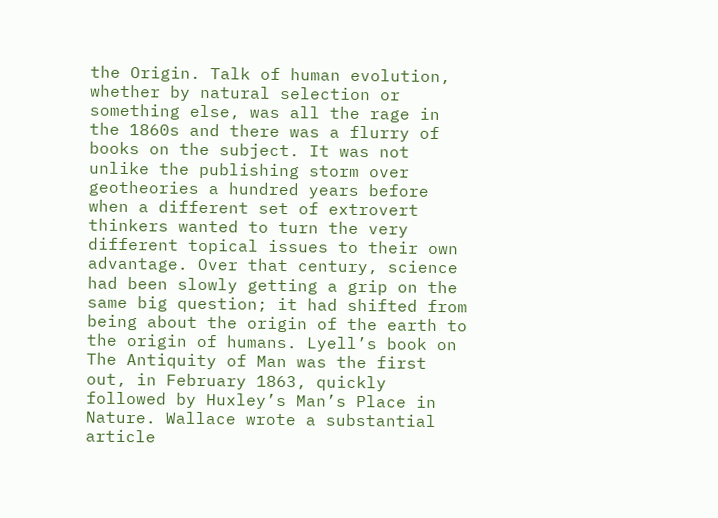the Origin. Talk of human evolution, whether by natural selection or something else, was all the rage in the 1860s and there was a flurry of books on the subject. It was not unlike the publishing storm over geotheories a hundred years before when a different set of extrovert thinkers wanted to turn the very different topical issues to their own advantage. Over that century, science had been slowly getting a grip on the same big question; it had shifted from being about the origin of the earth to the origin of humans. Lyell’s book on The Antiquity of Man was the first out, in February 1863, quickly followed by Huxley’s Man’s Place in Nature. Wallace wrote a substantial article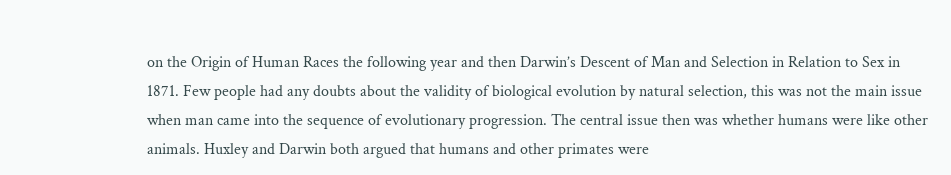on the Origin of Human Races the following year and then Darwin’s Descent of Man and Selection in Relation to Sex in 1871. Few people had any doubts about the validity of biological evolution by natural selection, this was not the main issue when man came into the sequence of evolutionary progression. The central issue then was whether humans were like other animals. Huxley and Darwin both argued that humans and other primates were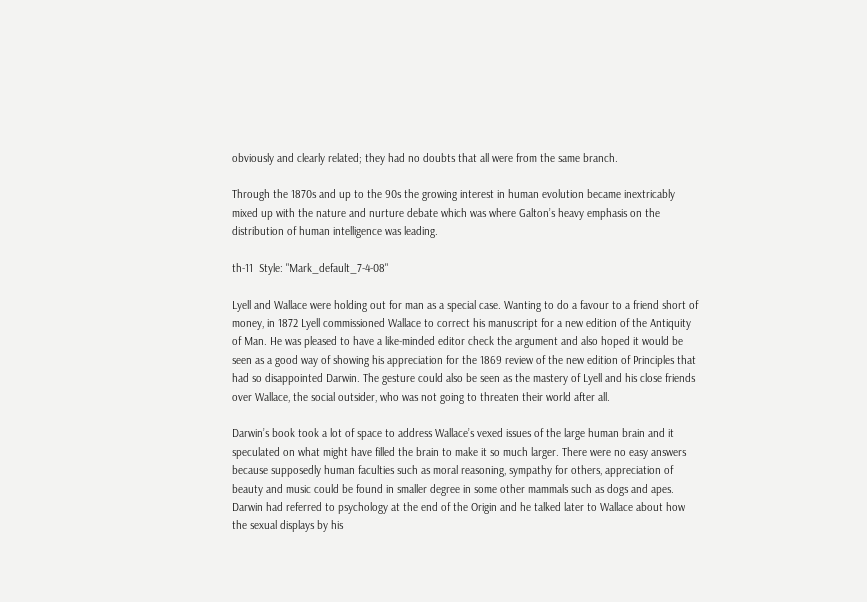obviously and clearly related; they had no doubts that all were from the same branch.

Through the 1870s and up to the 90s the growing interest in human evolution became inextricably mixed up with the nature and nurture debate which was where Galton’s heavy emphasis on the distribution of human intelligence was leading.

th-11  Style: "Mark_default_7-4-08"

Lyell and Wallace were holding out for man as a special case. Wanting to do a favour to a friend short of money, in 1872 Lyell commissioned Wallace to correct his manuscript for a new edition of the Antiquity of Man. He was pleased to have a like-minded editor check the argument and also hoped it would be seen as a good way of showing his appreciation for the 1869 review of the new edition of Principles that had so disappointed Darwin. The gesture could also be seen as the mastery of Lyell and his close friends over Wallace, the social outsider, who was not going to threaten their world after all.

Darwin’s book took a lot of space to address Wallace’s vexed issues of the large human brain and it speculated on what might have filled the brain to make it so much larger. There were no easy answers because supposedly human faculties such as moral reasoning, sympathy for others, appreciation of beauty and music could be found in smaller degree in some other mammals such as dogs and apes. Darwin had referred to psychology at the end of the Origin and he talked later to Wallace about how the sexual displays by his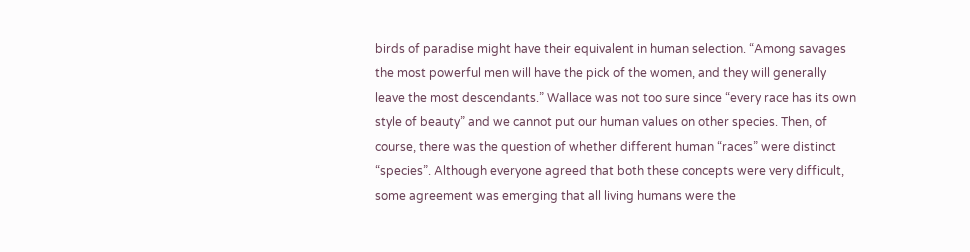birds of paradise might have their equivalent in human selection. “Among savages the most powerful men will have the pick of the women, and they will generally leave the most descendants.” Wallace was not too sure since “every race has its own style of beauty” and we cannot put our human values on other species. Then, of course, there was the question of whether different human “races” were distinct “species”. Although everyone agreed that both these concepts were very difficult, some agreement was emerging that all living humans were the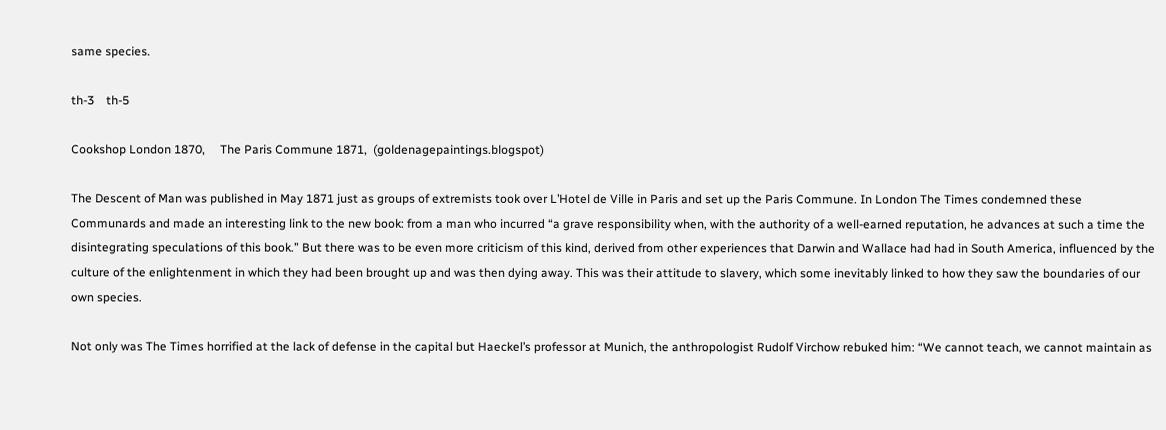same species.

th-3    th-5

Cookshop London 1870,     The Paris Commune 1871,  (goldenagepaintings.blogspot)

The Descent of Man was published in May 1871 just as groups of extremists took over L’Hotel de Ville in Paris and set up the Paris Commune. In London The Times condemned these Communards and made an interesting link to the new book: from a man who incurred “a grave responsibility when, with the authority of a well-earned reputation, he advances at such a time the disintegrating speculations of this book.” But there was to be even more criticism of this kind, derived from other experiences that Darwin and Wallace had had in South America, influenced by the culture of the enlightenment in which they had been brought up and was then dying away. This was their attitude to slavery, which some inevitably linked to how they saw the boundaries of our own species.

Not only was The Times horrified at the lack of defense in the capital but Haeckel’s professor at Munich, the anthropologist Rudolf Virchow rebuked him: “We cannot teach, we cannot maintain as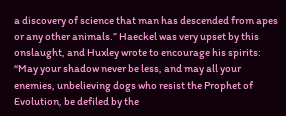a discovery of science that man has descended from apes or any other animals.” Haeckel was very upset by this onslaught, and Huxley wrote to encourage his spirits: “May your shadow never be less, and may all your enemies, unbelieving dogs who resist the Prophet of Evolution, be defiled by the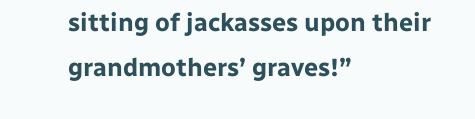sitting of jackasses upon their grandmothers’ graves!”